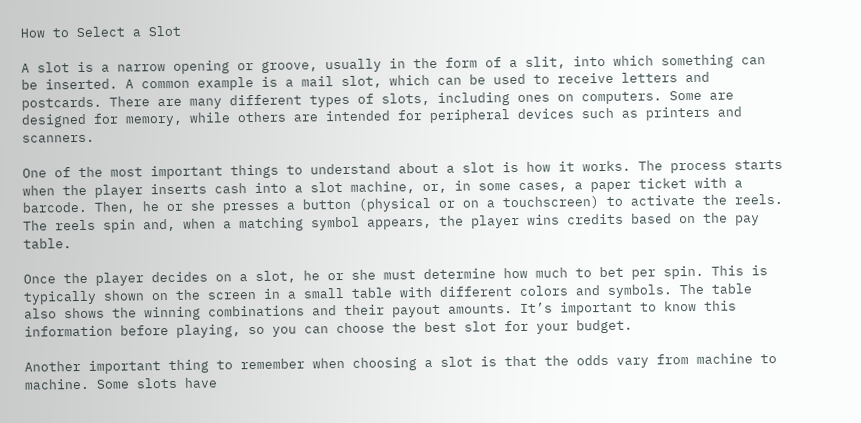How to Select a Slot

A slot is a narrow opening or groove, usually in the form of a slit, into which something can be inserted. A common example is a mail slot, which can be used to receive letters and postcards. There are many different types of slots, including ones on computers. Some are designed for memory, while others are intended for peripheral devices such as printers and scanners.

One of the most important things to understand about a slot is how it works. The process starts when the player inserts cash into a slot machine, or, in some cases, a paper ticket with a barcode. Then, he or she presses a button (physical or on a touchscreen) to activate the reels. The reels spin and, when a matching symbol appears, the player wins credits based on the pay table.

Once the player decides on a slot, he or she must determine how much to bet per spin. This is typically shown on the screen in a small table with different colors and symbols. The table also shows the winning combinations and their payout amounts. It’s important to know this information before playing, so you can choose the best slot for your budget.

Another important thing to remember when choosing a slot is that the odds vary from machine to machine. Some slots have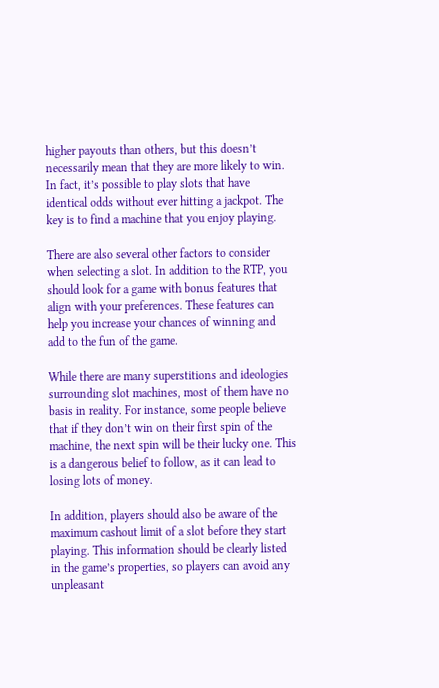higher payouts than others, but this doesn’t necessarily mean that they are more likely to win. In fact, it’s possible to play slots that have identical odds without ever hitting a jackpot. The key is to find a machine that you enjoy playing.

There are also several other factors to consider when selecting a slot. In addition to the RTP, you should look for a game with bonus features that align with your preferences. These features can help you increase your chances of winning and add to the fun of the game.

While there are many superstitions and ideologies surrounding slot machines, most of them have no basis in reality. For instance, some people believe that if they don’t win on their first spin of the machine, the next spin will be their lucky one. This is a dangerous belief to follow, as it can lead to losing lots of money.

In addition, players should also be aware of the maximum cashout limit of a slot before they start playing. This information should be clearly listed in the game’s properties, so players can avoid any unpleasant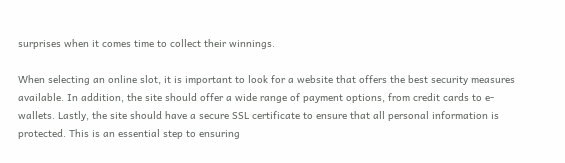surprises when it comes time to collect their winnings.

When selecting an online slot, it is important to look for a website that offers the best security measures available. In addition, the site should offer a wide range of payment options, from credit cards to e-wallets. Lastly, the site should have a secure SSL certificate to ensure that all personal information is protected. This is an essential step to ensuring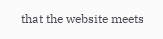that the website meets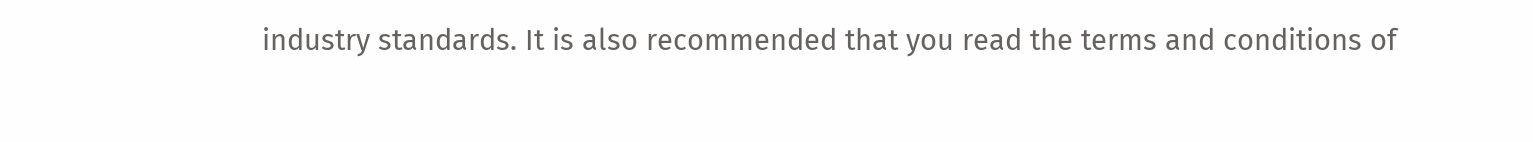industry standards. It is also recommended that you read the terms and conditions of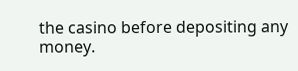the casino before depositing any money.